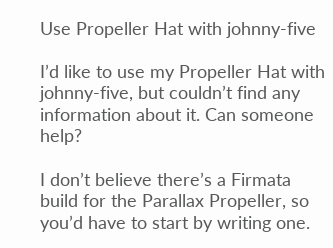Use Propeller Hat with johnny-five

I’d like to use my Propeller Hat with johnny-five, but couldn’t find any information about it. Can someone help?

I don’t believe there’s a Firmata build for the Parallax Propeller, so you’d have to start by writing one.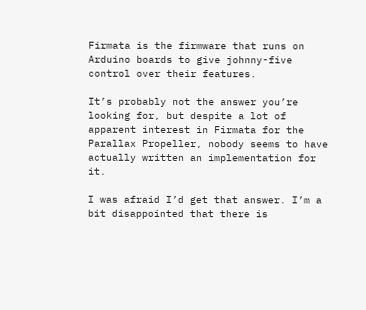Firmata is the firmware that runs on Arduino boards to give johnny-five control over their features.

It’s probably not the answer you’re looking for, but despite a lot of apparent interest in Firmata for the Parallax Propeller, nobody seems to have actually written an implementation for it.

I was afraid I’d get that answer. I’m a bit disappointed that there is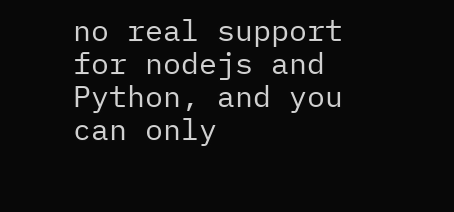no real support for nodejs and Python, and you can only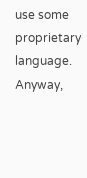use some proprietary language. Anyway,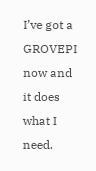I’ve got a GROVEPI now and it does what I need.